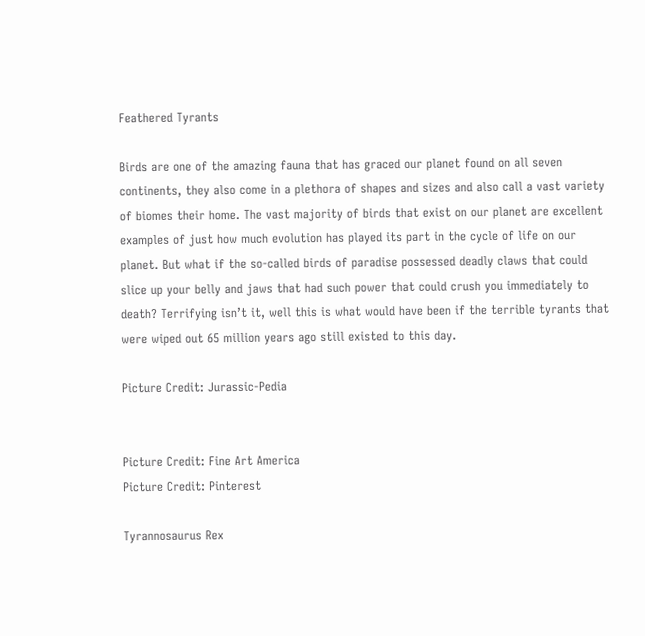Feathered Tyrants

Birds are one of the amazing fauna that has graced our planet found on all seven continents, they also come in a plethora of shapes and sizes and also call a vast variety of biomes their home. The vast majority of birds that exist on our planet are excellent examples of just how much evolution has played its part in the cycle of life on our planet. But what if the so-called birds of paradise possessed deadly claws that could slice up your belly and jaws that had such power that could crush you immediately to death? Terrifying isn’t it, well this is what would have been if the terrible tyrants that were wiped out 65 million years ago still existed to this day.

Picture Credit: Jurassic-Pedia


Picture Credit: Fine Art America
Picture Credit: Pinterest

Tyrannosaurus Rex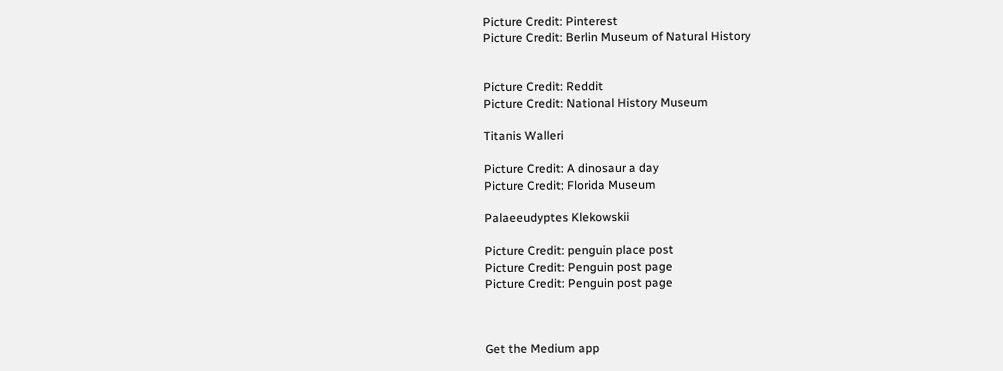Picture Credit: Pinterest
Picture Credit: Berlin Museum of Natural History


Picture Credit: Reddit
Picture Credit: National History Museum

Titanis Walleri

Picture Credit: A dinosaur a day
Picture Credit: Florida Museum

Palaeeudyptes Klekowskii

Picture Credit: penguin place post
Picture Credit: Penguin post page
Picture Credit: Penguin post page



Get the Medium app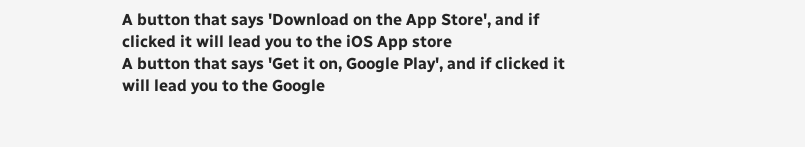A button that says 'Download on the App Store', and if clicked it will lead you to the iOS App store
A button that says 'Get it on, Google Play', and if clicked it will lead you to the Google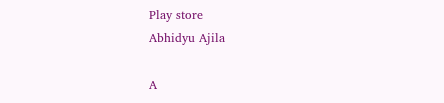Play store
Abhidyu Ajila

A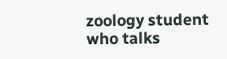zoology student who talks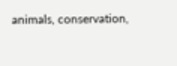animals, conservation,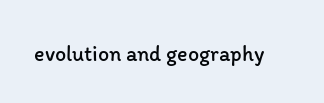evolution and geography